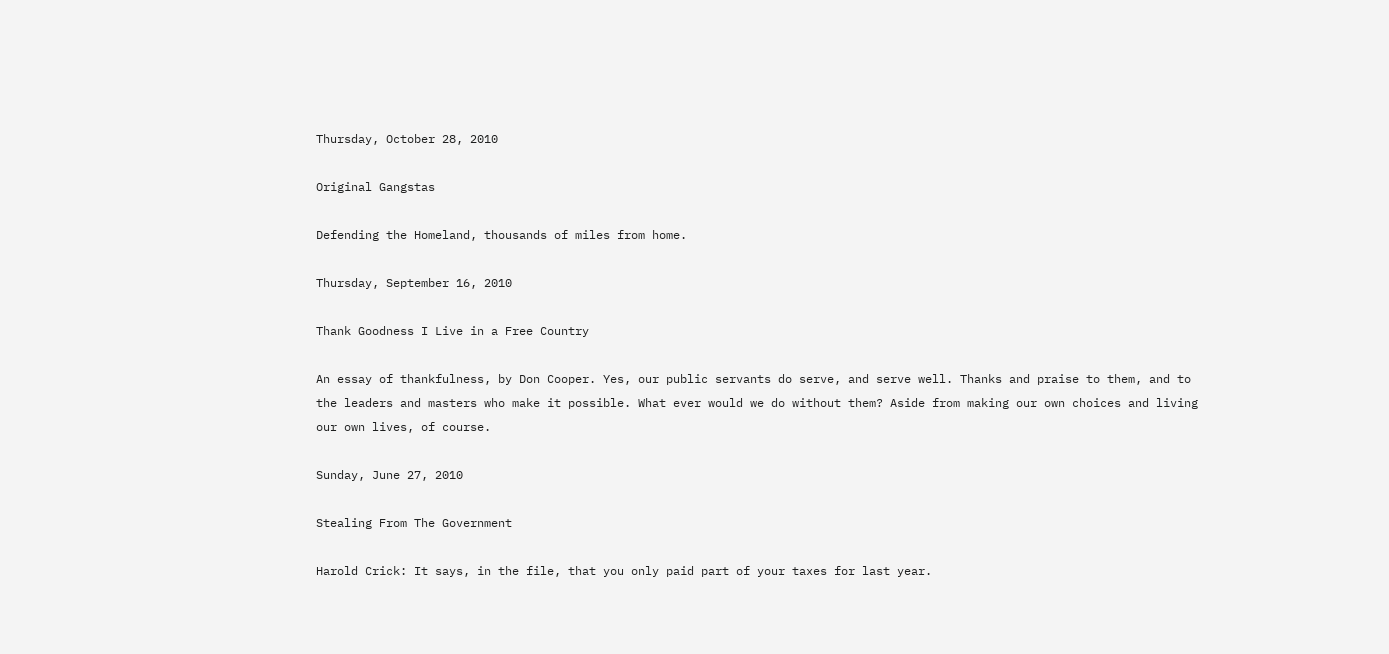Thursday, October 28, 2010

Original Gangstas

Defending the Homeland, thousands of miles from home.

Thursday, September 16, 2010

Thank Goodness I Live in a Free Country

An essay of thankfulness, by Don Cooper. Yes, our public servants do serve, and serve well. Thanks and praise to them, and to the leaders and masters who make it possible. What ever would we do without them? Aside from making our own choices and living our own lives, of course.

Sunday, June 27, 2010

Stealing From The Government

Harold Crick: It says, in the file, that you only paid part of your taxes for last year.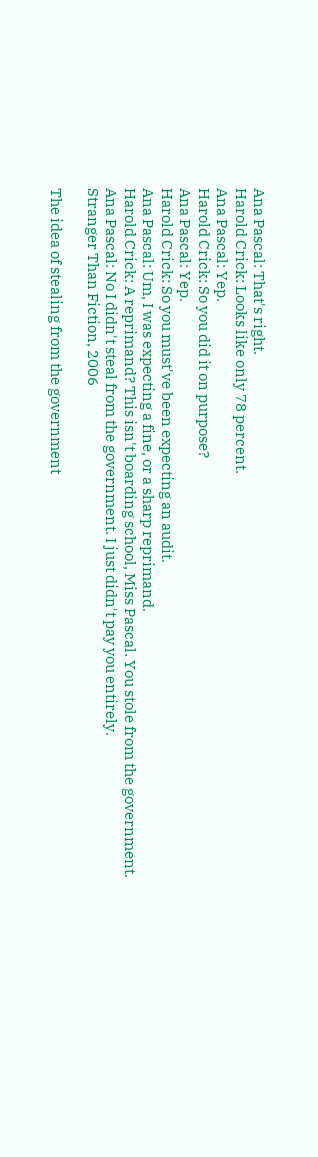Ana Pascal: That's right.
Harold Crick: Looks like only 78 percent.
Ana Pascal: Yep.
Harold Crick: So you did it on purpose?
Ana Pascal: Yep.
Harold Crick: So you must've been expecting an audit.
Ana Pascal: Um, I was expecting a fine, or a sharp reprimand.
Harold Crick: A reprimand? This isn't boarding school, Miss Pascal. You stole from the government.
Ana Pascal: No I didn't steal from the government. I just didn't pay you entirely.
Stranger Than Fiction, 2006

The idea of stealing from the government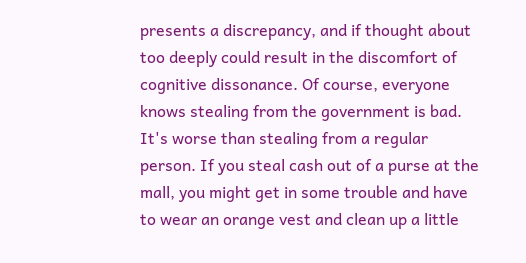presents a discrepancy, and if thought about too deeply could result in the discomfort of cognitive dissonance. Of course, everyone knows stealing from the government is bad. It's worse than stealing from a regular person. If you steal cash out of a purse at the mall, you might get in some trouble and have to wear an orange vest and clean up a little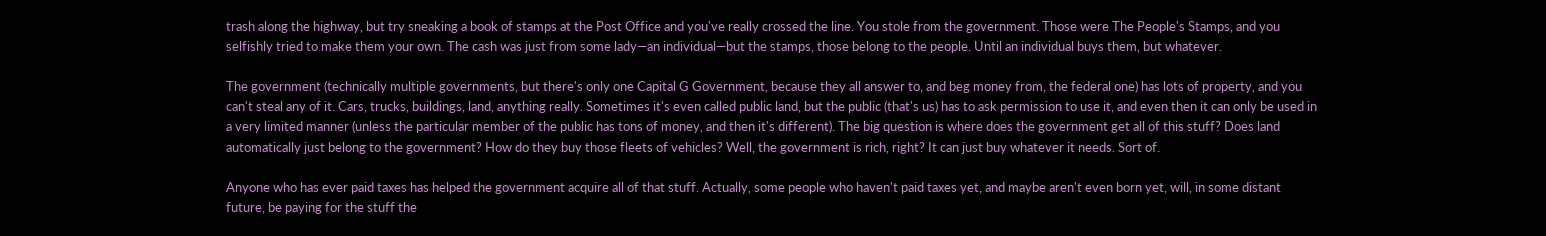trash along the highway, but try sneaking a book of stamps at the Post Office and you've really crossed the line. You stole from the government. Those were The People's Stamps, and you selfishly tried to make them your own. The cash was just from some lady—an individual—but the stamps, those belong to the people. Until an individual buys them, but whatever.

The government (technically multiple governments, but there's only one Capital G Government, because they all answer to, and beg money from, the federal one) has lots of property, and you can't steal any of it. Cars, trucks, buildings, land, anything really. Sometimes it's even called public land, but the public (that's us) has to ask permission to use it, and even then it can only be used in a very limited manner (unless the particular member of the public has tons of money, and then it's different). The big question is where does the government get all of this stuff? Does land automatically just belong to the government? How do they buy those fleets of vehicles? Well, the government is rich, right? It can just buy whatever it needs. Sort of.

Anyone who has ever paid taxes has helped the government acquire all of that stuff. Actually, some people who haven't paid taxes yet, and maybe aren't even born yet, will, in some distant future, be paying for the stuff the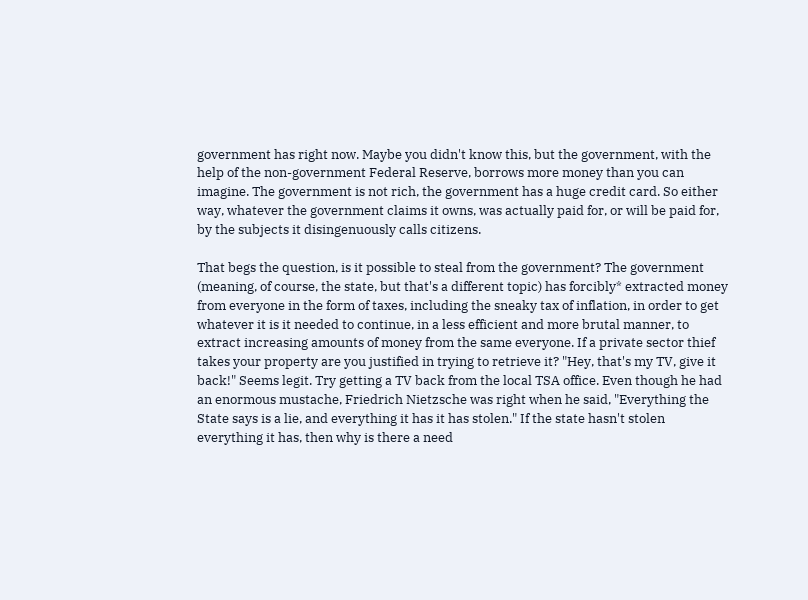government has right now. Maybe you didn't know this, but the government, with the help of the non-government Federal Reserve, borrows more money than you can imagine. The government is not rich, the government has a huge credit card. So either way, whatever the government claims it owns, was actually paid for, or will be paid for, by the subjects it disingenuously calls citizens.

That begs the question, is it possible to steal from the government? The government (meaning, of course, the state, but that's a different topic) has forcibly* extracted money from everyone in the form of taxes, including the sneaky tax of inflation, in order to get whatever it is it needed to continue, in a less efficient and more brutal manner, to extract increasing amounts of money from the same everyone. If a private sector thief takes your property are you justified in trying to retrieve it? "Hey, that's my TV, give it back!" Seems legit. Try getting a TV back from the local TSA office. Even though he had an enormous mustache, Friedrich Nietzsche was right when he said, "Everything the State says is a lie, and everything it has it has stolen." If the state hasn't stolen everything it has, then why is there a need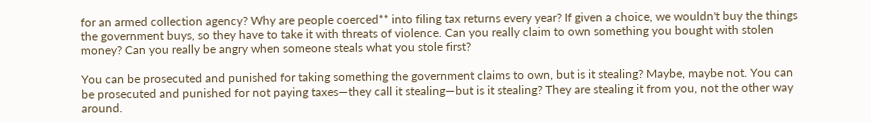for an armed collection agency? Why are people coerced** into filing tax returns every year? If given a choice, we wouldn't buy the things the government buys, so they have to take it with threats of violence. Can you really claim to own something you bought with stolen money? Can you really be angry when someone steals what you stole first?

You can be prosecuted and punished for taking something the government claims to own, but is it stealing? Maybe, maybe not. You can be prosecuted and punished for not paying taxes—they call it stealing—but is it stealing? They are stealing it from you, not the other way around.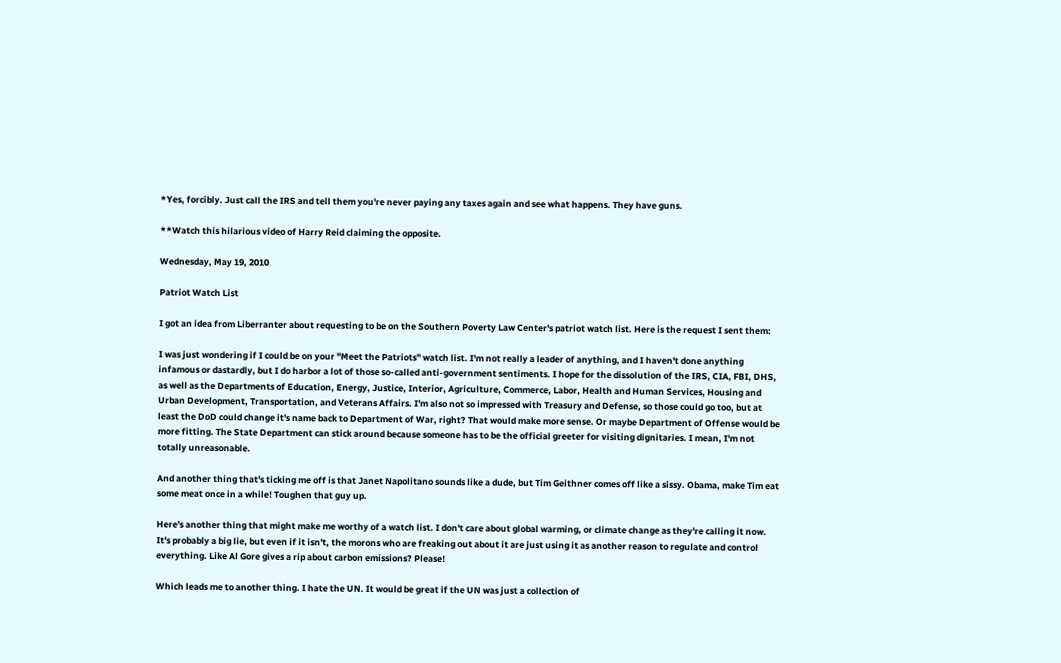*Yes, forcibly. Just call the IRS and tell them you're never paying any taxes again and see what happens. They have guns.

**Watch this hilarious video of Harry Reid claiming the opposite.

Wednesday, May 19, 2010

Patriot Watch List

I got an idea from Liberranter about requesting to be on the Southern Poverty Law Center's patriot watch list. Here is the request I sent them:

I was just wondering if I could be on your "Meet the Patriots" watch list. I'm not really a leader of anything, and I haven't done anything infamous or dastardly, but I do harbor a lot of those so-called anti-government sentiments. I hope for the dissolution of the IRS, CIA, FBI, DHS, as well as the Departments of Education, Energy, Justice, Interior, Agriculture, Commerce, Labor, Health and Human Services, Housing and Urban Development, Transportation, and Veterans Affairs. I'm also not so impressed with Treasury and Defense, so those could go too, but at least the DoD could change it's name back to Department of War, right? That would make more sense. Or maybe Department of Offense would be more fitting. The State Department can stick around because someone has to be the official greeter for visiting dignitaries. I mean, I'm not totally unreasonable.

And another thing that's ticking me off is that Janet Napolitano sounds like a dude, but Tim Geithner comes off like a sissy. Obama, make Tim eat some meat once in a while! Toughen that guy up.

Here's another thing that might make me worthy of a watch list. I don't care about global warming, or climate change as they're calling it now. It's probably a big lie, but even if it isn't, the morons who are freaking out about it are just using it as another reason to regulate and control everything. Like Al Gore gives a rip about carbon emissions? Please!

Which leads me to another thing. I hate the UN. It would be great if the UN was just a collection of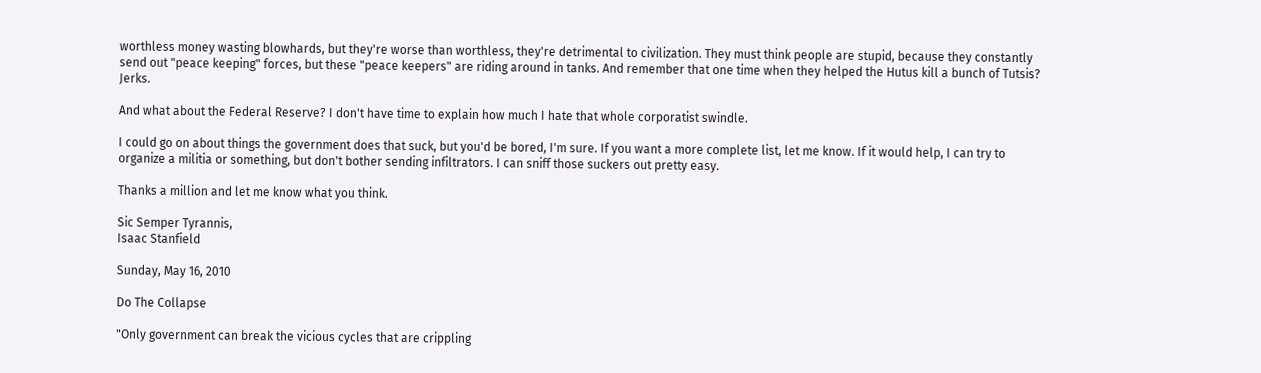worthless money wasting blowhards, but they're worse than worthless, they're detrimental to civilization. They must think people are stupid, because they constantly send out "peace keeping" forces, but these "peace keepers" are riding around in tanks. And remember that one time when they helped the Hutus kill a bunch of Tutsis? Jerks.

And what about the Federal Reserve? I don't have time to explain how much I hate that whole corporatist swindle.

I could go on about things the government does that suck, but you'd be bored, I'm sure. If you want a more complete list, let me know. If it would help, I can try to organize a militia or something, but don't bother sending infiltrators. I can sniff those suckers out pretty easy.

Thanks a million and let me know what you think.

Sic Semper Tyrannis,
Isaac Stanfield

Sunday, May 16, 2010

Do The Collapse

"Only government can break the vicious cycles that are crippling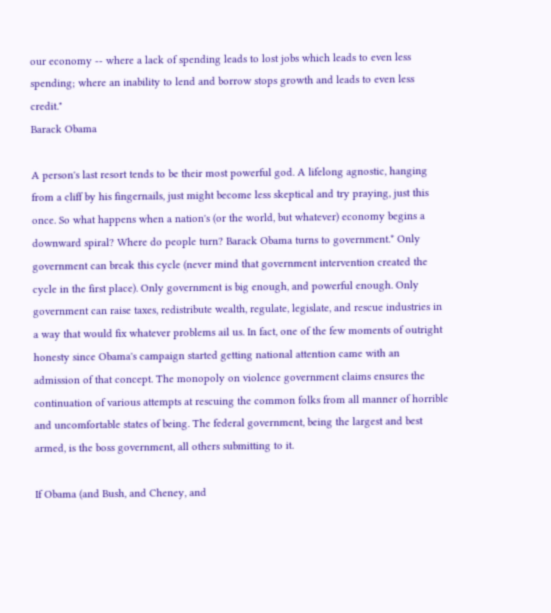our economy -- where a lack of spending leads to lost jobs which leads to even less spending; where an inability to lend and borrow stops growth and leads to even less credit."
Barack Obama

A person's last resort tends to be their most powerful god. A lifelong agnostic, hanging from a cliff by his fingernails, just might become less skeptical and try praying, just this once. So what happens when a nation's (or the world, but whatever) economy begins a downward spiral? Where do people turn? Barack Obama turns to government.* Only government can break this cycle (never mind that government intervention created the cycle in the first place). Only government is big enough, and powerful enough. Only government can raise taxes, redistribute wealth, regulate, legislate, and rescue industries in a way that would fix whatever problems ail us. In fact, one of the few moments of outright honesty since Obama's campaign started getting national attention came with an admission of that concept. The monopoly on violence government claims ensures the continuation of various attempts at rescuing the common folks from all manner of horrible and uncomfortable states of being. The federal government, being the largest and best armed, is the boss government, all others submitting to it.

If Obama (and Bush, and Cheney, and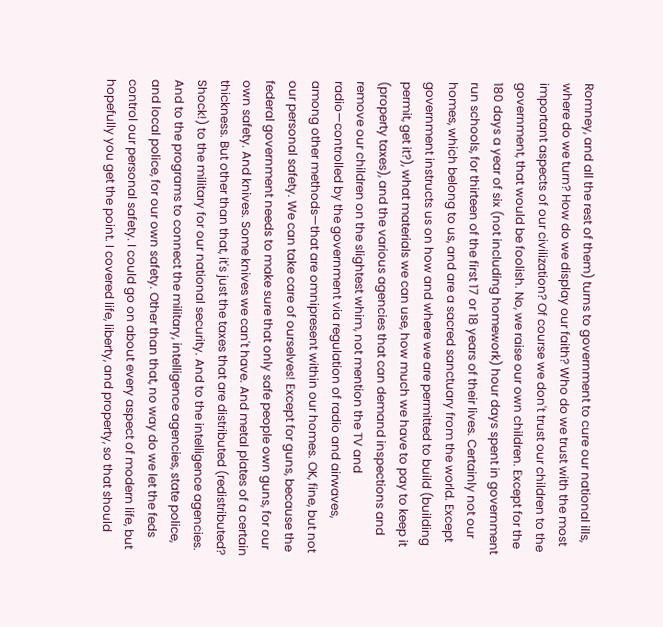Romney, and all the rest of them) turns to government to cure our national ills, where do we turn? How do we display our faith? Who do we trust with the most important aspects of our civilization? Of course we don't trust our children to the government, that would be foolish. No, we raise our own children. Except for the 180 days a year of six (not including homework) hour days spent in government run schools, for thirteen of the first 17 or 18 years of their lives. Certainly not our homes, which belong to us, and are a sacred sanctuary from the world. Except government instructs us on how and where we are permitted to build (building permit, get it?), what materials we can use, how much we have to pay to keep it (property taxes), and the various agencies that can demand inspections and remove our children on the slightest whim, not mention the TV and radio—controlled by the government via regulation of radio and airwaves, among other methods—that are omnipresent within our homes. OK, fine, but not our personal safety. We can take care of ourselves! Except for guns, because the federal government needs to make sure that only safe people own guns, for our own safety. And knives. Some knives we can't have. And metal plates of a certain thickness. But other than that, it's just the taxes that are distributed (redistributed? Shock!) to the military for our national security. And to the intelligence agencies. And to the programs to connect the military, intelligence agencies, state police, and local police, for our own safety. Other than that, no way do we let the feds control our personal safety. I could go on about every aspect of modern life, but hopefully you get the point. I covered life, liberty, and property, so that should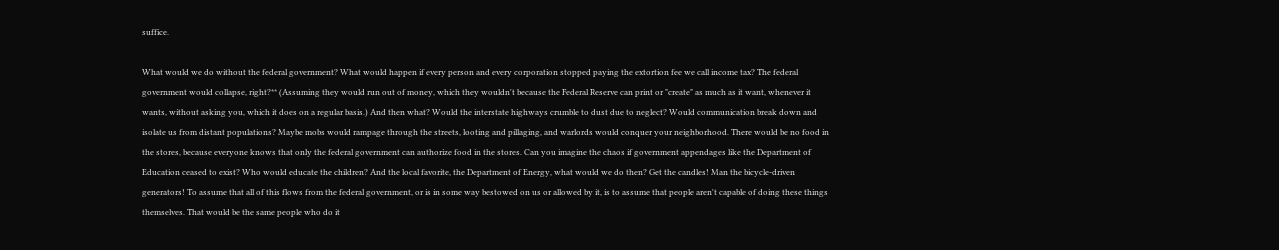suffice.

What would we do without the federal government? What would happen if every person and every corporation stopped paying the extortion fee we call income tax? The federal government would collapse, right?** (Assuming they would run out of money, which they wouldn't because the Federal Reserve can print or "create" as much as it want, whenever it wants, without asking you, which it does on a regular basis.) And then what? Would the interstate highways crumble to dust due to neglect? Would communication break down and isolate us from distant populations? Maybe mobs would rampage through the streets, looting and pillaging, and warlords would conquer your neighborhood. There would be no food in the stores, because everyone knows that only the federal government can authorize food in the stores. Can you imagine the chaos if government appendages like the Department of Education ceased to exist? Who would educate the children? And the local favorite, the Department of Energy, what would we do then? Get the candles! Man the bicycle-driven generators! To assume that all of this flows from the federal government, or is in some way bestowed on us or allowed by it, is to assume that people aren't capable of doing these things themselves. That would be the same people who do it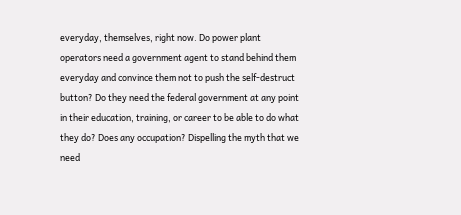everyday, themselves, right now. Do power plant operators need a government agent to stand behind them everyday and convince them not to push the self-destruct button? Do they need the federal government at any point in their education, training, or career to be able to do what they do? Does any occupation? Dispelling the myth that we need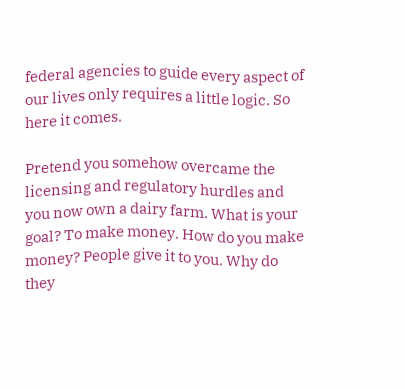federal agencies to guide every aspect of our lives only requires a little logic. So here it comes.

Pretend you somehow overcame the licensing and regulatory hurdles and you now own a dairy farm. What is your goal? To make money. How do you make money? People give it to you. Why do they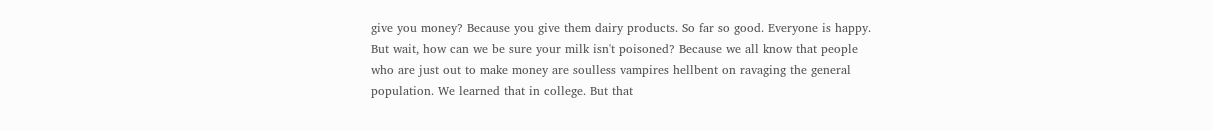give you money? Because you give them dairy products. So far so good. Everyone is happy. But wait, how can we be sure your milk isn't poisoned? Because we all know that people who are just out to make money are soulless vampires hellbent on ravaging the general population. We learned that in college. But that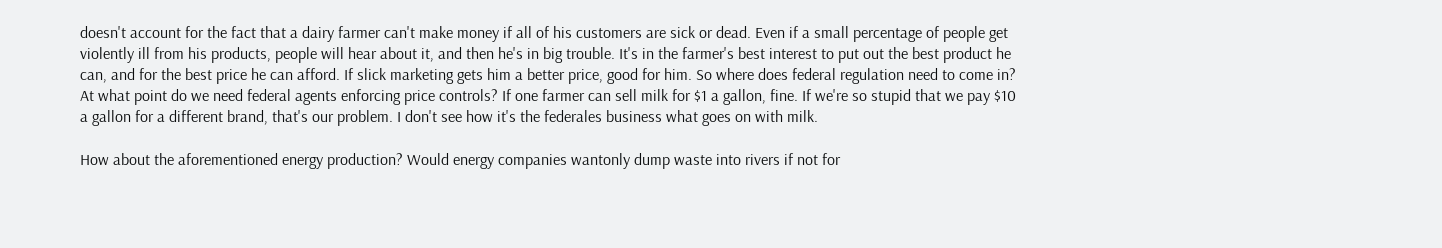doesn't account for the fact that a dairy farmer can't make money if all of his customers are sick or dead. Even if a small percentage of people get violently ill from his products, people will hear about it, and then he's in big trouble. It's in the farmer's best interest to put out the best product he can, and for the best price he can afford. If slick marketing gets him a better price, good for him. So where does federal regulation need to come in? At what point do we need federal agents enforcing price controls? If one farmer can sell milk for $1 a gallon, fine. If we're so stupid that we pay $10 a gallon for a different brand, that's our problem. I don't see how it's the federales business what goes on with milk.

How about the aforementioned energy production? Would energy companies wantonly dump waste into rivers if not for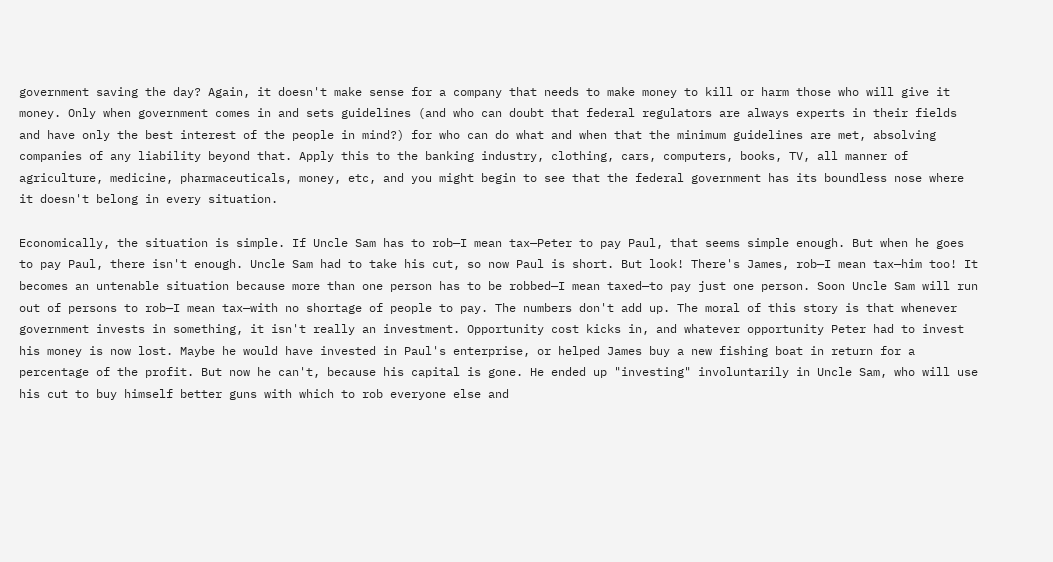government saving the day? Again, it doesn't make sense for a company that needs to make money to kill or harm those who will give it money. Only when government comes in and sets guidelines (and who can doubt that federal regulators are always experts in their fields and have only the best interest of the people in mind?) for who can do what and when that the minimum guidelines are met, absolving companies of any liability beyond that. Apply this to the banking industry, clothing, cars, computers, books, TV, all manner of agriculture, medicine, pharmaceuticals, money, etc, and you might begin to see that the federal government has its boundless nose where it doesn't belong in every situation.

Economically, the situation is simple. If Uncle Sam has to rob—I mean tax—Peter to pay Paul, that seems simple enough. But when he goes to pay Paul, there isn't enough. Uncle Sam had to take his cut, so now Paul is short. But look! There's James, rob—I mean tax—him too! It becomes an untenable situation because more than one person has to be robbed—I mean taxed—to pay just one person. Soon Uncle Sam will run out of persons to rob—I mean tax—with no shortage of people to pay. The numbers don't add up. The moral of this story is that whenever government invests in something, it isn't really an investment. Opportunity cost kicks in, and whatever opportunity Peter had to invest his money is now lost. Maybe he would have invested in Paul's enterprise, or helped James buy a new fishing boat in return for a percentage of the profit. But now he can't, because his capital is gone. He ended up "investing" involuntarily in Uncle Sam, who will use his cut to buy himself better guns with which to rob everyone else and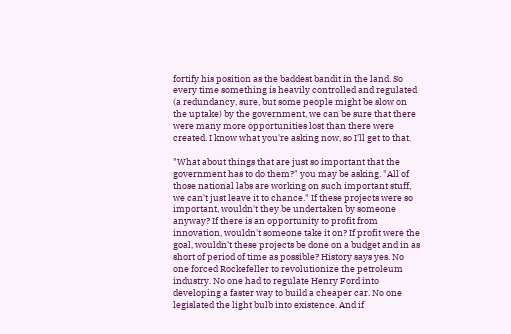fortify his position as the baddest bandit in the land. So every time something is heavily controlled and regulated (a redundancy, sure, but some people might be slow on the uptake) by the government, we can be sure that there were many more opportunities lost than there were created. I know what you're asking now, so I'll get to that.

"What about things that are just so important that the government has to do them?" you may be asking. "All of those national labs are working on such important stuff, we can't just leave it to chance." If these projects were so important, wouldn't they be undertaken by someone anyway? If there is an opportunity to profit from innovation, wouldn't someone take it on? If profit were the goal, wouldn't these projects be done on a budget and in as short of period of time as possible? History says yes. No one forced Rockefeller to revolutionize the petroleum industry. No one had to regulate Henry Ford into developing a faster way to build a cheaper car. No one legislated the light bulb into existence. And if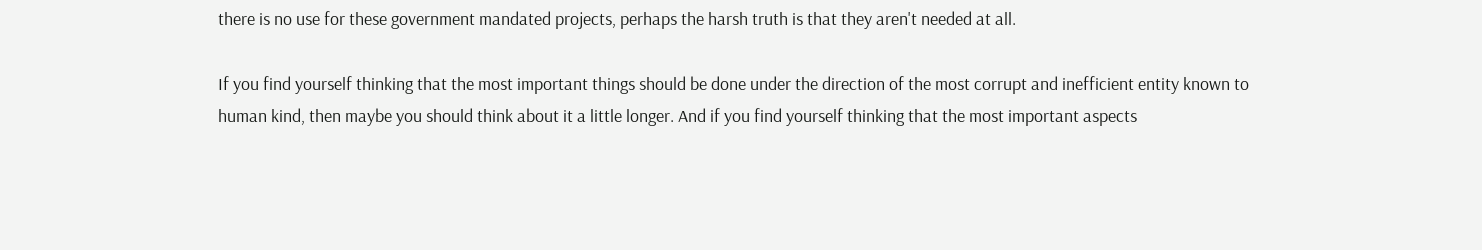there is no use for these government mandated projects, perhaps the harsh truth is that they aren't needed at all.

If you find yourself thinking that the most important things should be done under the direction of the most corrupt and inefficient entity known to human kind, then maybe you should think about it a little longer. And if you find yourself thinking that the most important aspects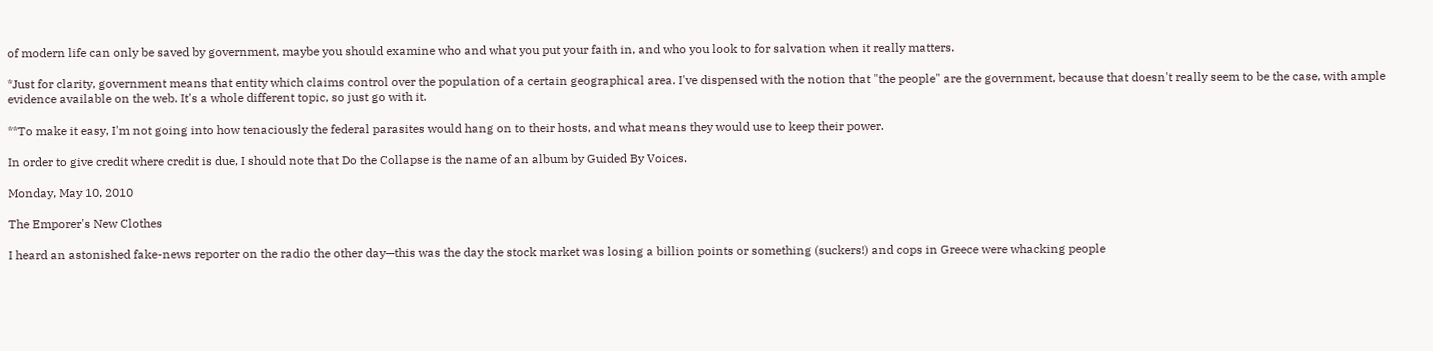of modern life can only be saved by government, maybe you should examine who and what you put your faith in, and who you look to for salvation when it really matters.

*Just for clarity, government means that entity which claims control over the population of a certain geographical area. I've dispensed with the notion that "the people" are the government, because that doesn't really seem to be the case, with ample evidence available on the web. It's a whole different topic, so just go with it.

**To make it easy, I'm not going into how tenaciously the federal parasites would hang on to their hosts, and what means they would use to keep their power.

In order to give credit where credit is due, I should note that Do the Collapse is the name of an album by Guided By Voices.

Monday, May 10, 2010

The Emporer's New Clothes

I heard an astonished fake-news reporter on the radio the other day—this was the day the stock market was losing a billion points or something (suckers!) and cops in Greece were whacking people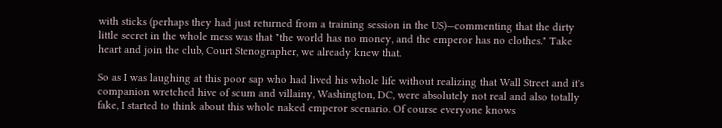with sticks (perhaps they had just returned from a training session in the US)—commenting that the dirty little secret in the whole mess was that "the world has no money, and the emperor has no clothes." Take heart and join the club, Court Stenographer, we already knew that.

So as I was laughing at this poor sap who had lived his whole life without realizing that Wall Street and it's companion wretched hive of scum and villainy, Washington, DC, were absolutely not real and also totally fake, I started to think about this whole naked emperor scenario. Of course everyone knows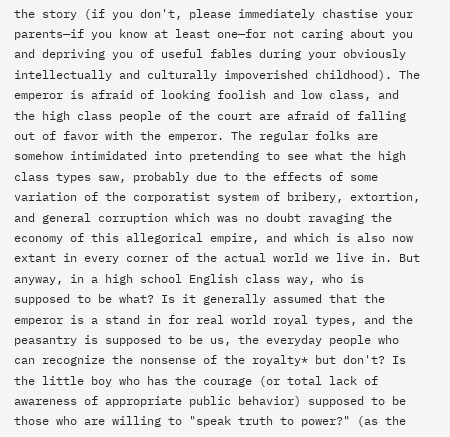the story (if you don't, please immediately chastise your parents—if you know at least one—for not caring about you and depriving you of useful fables during your obviously intellectually and culturally impoverished childhood). The emperor is afraid of looking foolish and low class, and the high class people of the court are afraid of falling out of favor with the emperor. The regular folks are somehow intimidated into pretending to see what the high class types saw, probably due to the effects of some variation of the corporatist system of bribery, extortion, and general corruption which was no doubt ravaging the economy of this allegorical empire, and which is also now extant in every corner of the actual world we live in. But anyway, in a high school English class way, who is supposed to be what? Is it generally assumed that the emperor is a stand in for real world royal types, and the peasantry is supposed to be us, the everyday people who can recognize the nonsense of the royalty* but don't? Is the little boy who has the courage (or total lack of awareness of appropriate public behavior) supposed to be those who are willing to "speak truth to power?" (as the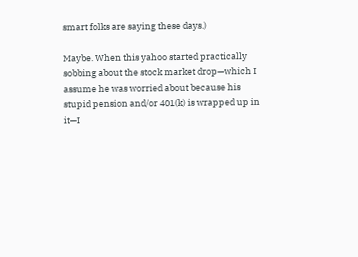smart folks are saying these days.)

Maybe. When this yahoo started practically sobbing about the stock market drop—which I assume he was worried about because his stupid pension and/or 401(k) is wrapped up in it—I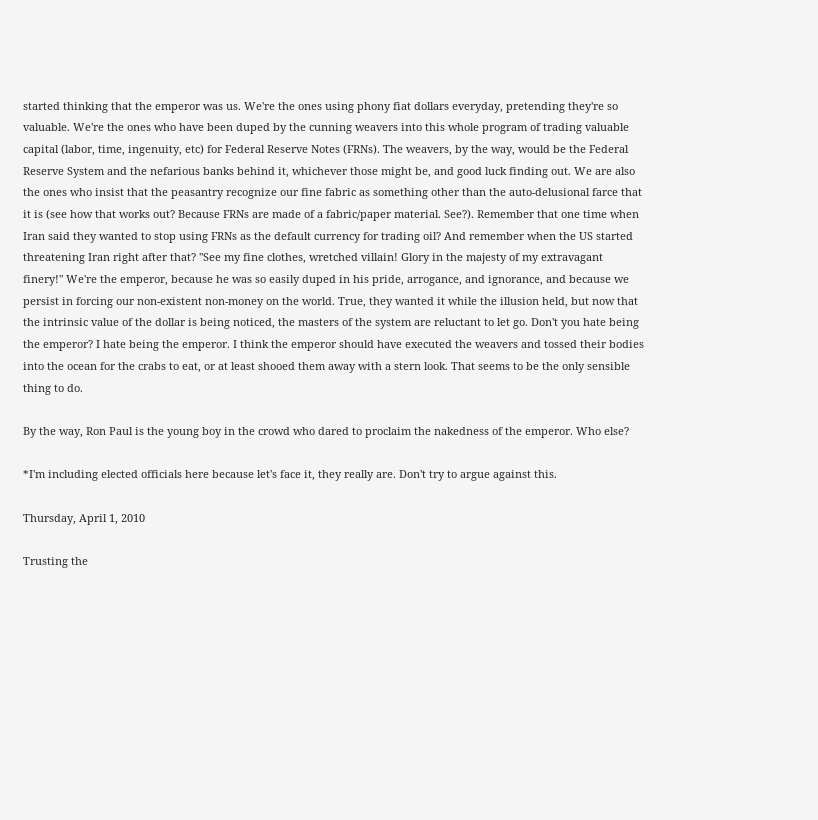started thinking that the emperor was us. We're the ones using phony fiat dollars everyday, pretending they're so valuable. We're the ones who have been duped by the cunning weavers into this whole program of trading valuable capital (labor, time, ingenuity, etc) for Federal Reserve Notes (FRNs). The weavers, by the way, would be the Federal Reserve System and the nefarious banks behind it, whichever those might be, and good luck finding out. We are also the ones who insist that the peasantry recognize our fine fabric as something other than the auto-delusional farce that it is (see how that works out? Because FRNs are made of a fabric/paper material. See?). Remember that one time when Iran said they wanted to stop using FRNs as the default currency for trading oil? And remember when the US started threatening Iran right after that? "See my fine clothes, wretched villain! Glory in the majesty of my extravagant finery!" We're the emperor, because he was so easily duped in his pride, arrogance, and ignorance, and because we persist in forcing our non-existent non-money on the world. True, they wanted it while the illusion held, but now that the intrinsic value of the dollar is being noticed, the masters of the system are reluctant to let go. Don't you hate being the emperor? I hate being the emperor. I think the emperor should have executed the weavers and tossed their bodies into the ocean for the crabs to eat, or at least shooed them away with a stern look. That seems to be the only sensible thing to do.

By the way, Ron Paul is the young boy in the crowd who dared to proclaim the nakedness of the emperor. Who else?

*I'm including elected officials here because let's face it, they really are. Don't try to argue against this.

Thursday, April 1, 2010

Trusting the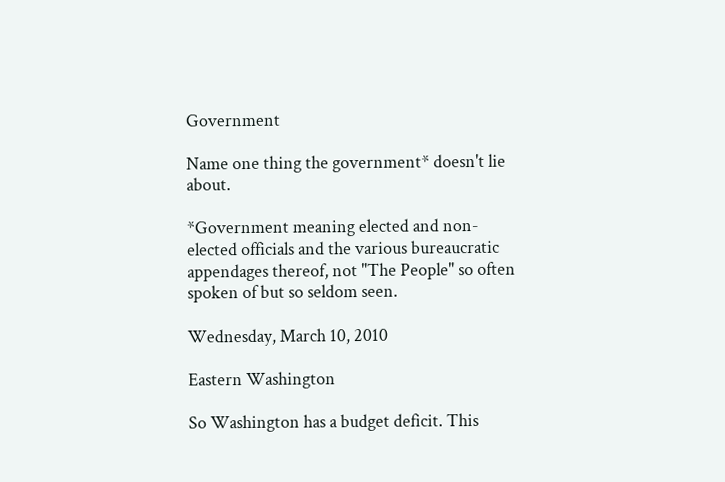Government

Name one thing the government* doesn't lie about.

*Government meaning elected and non-elected officials and the various bureaucratic appendages thereof, not "The People" so often spoken of but so seldom seen.

Wednesday, March 10, 2010

Eastern Washington

So Washington has a budget deficit. This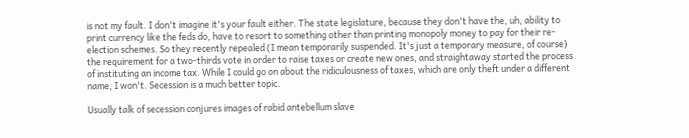is not my fault. I don't imagine it's your fault either. The state legislature, because they don't have the, uh, ability to print currency like the feds do, have to resort to something other than printing monopoly money to pay for their re-election schemes. So they recently repealed (I mean temporarily suspended. It's just a temporary measure, of course) the requirement for a two-thirds vote in order to raise taxes or create new ones, and straightaway started the process of instituting an income tax. While I could go on about the ridiculousness of taxes, which are only theft under a different name, I won't. Secession is a much better topic.

Usually talk of secession conjures images of rabid antebellum slave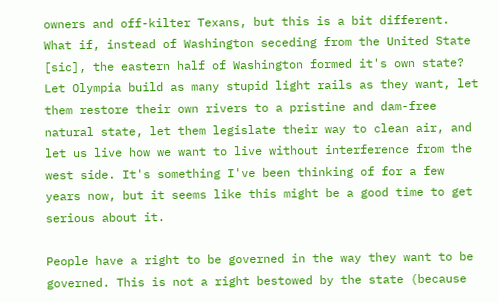owners and off-kilter Texans, but this is a bit different. What if, instead of Washington seceding from the United State [sic], the eastern half of Washington formed it's own state? Let Olympia build as many stupid light rails as they want, let them restore their own rivers to a pristine and dam-free natural state, let them legislate their way to clean air, and let us live how we want to live without interference from the west side. It's something I've been thinking of for a few years now, but it seems like this might be a good time to get serious about it.

People have a right to be governed in the way they want to be governed. This is not a right bestowed by the state (because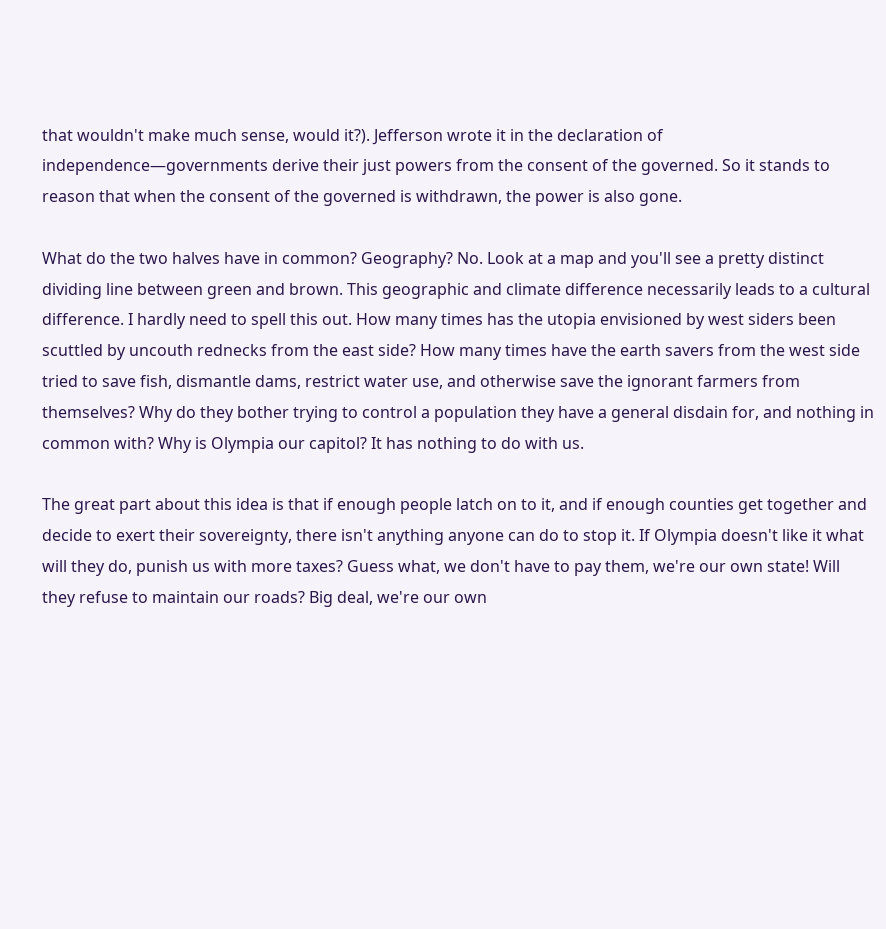that wouldn't make much sense, would it?). Jefferson wrote it in the declaration of independence—governments derive their just powers from the consent of the governed. So it stands to reason that when the consent of the governed is withdrawn, the power is also gone.

What do the two halves have in common? Geography? No. Look at a map and you'll see a pretty distinct dividing line between green and brown. This geographic and climate difference necessarily leads to a cultural difference. I hardly need to spell this out. How many times has the utopia envisioned by west siders been scuttled by uncouth rednecks from the east side? How many times have the earth savers from the west side tried to save fish, dismantle dams, restrict water use, and otherwise save the ignorant farmers from themselves? Why do they bother trying to control a population they have a general disdain for, and nothing in common with? Why is Olympia our capitol? It has nothing to do with us.

The great part about this idea is that if enough people latch on to it, and if enough counties get together and decide to exert their sovereignty, there isn't anything anyone can do to stop it. If Olympia doesn't like it what will they do, punish us with more taxes? Guess what, we don't have to pay them, we're our own state! Will they refuse to maintain our roads? Big deal, we're our own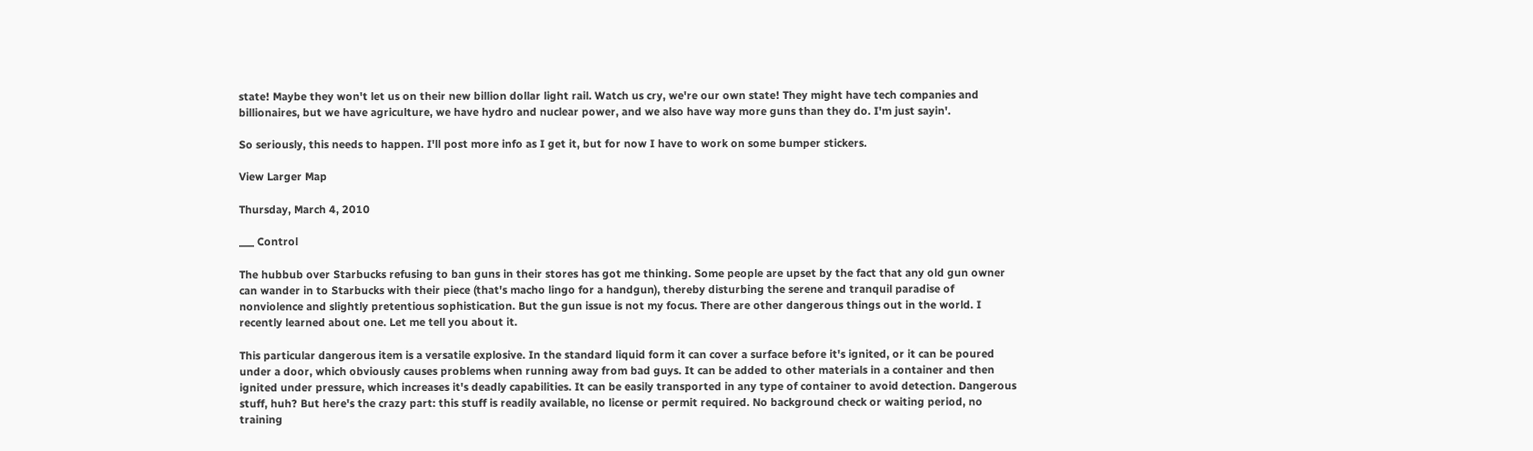state! Maybe they won't let us on their new billion dollar light rail. Watch us cry, we're our own state! They might have tech companies and billionaires, but we have agriculture, we have hydro and nuclear power, and we also have way more guns than they do. I'm just sayin'.

So seriously, this needs to happen. I'll post more info as I get it, but for now I have to work on some bumper stickers.

View Larger Map

Thursday, March 4, 2010

___ Control

The hubbub over Starbucks refusing to ban guns in their stores has got me thinking. Some people are upset by the fact that any old gun owner can wander in to Starbucks with their piece (that's macho lingo for a handgun), thereby disturbing the serene and tranquil paradise of nonviolence and slightly pretentious sophistication. But the gun issue is not my focus. There are other dangerous things out in the world. I recently learned about one. Let me tell you about it.

This particular dangerous item is a versatile explosive. In the standard liquid form it can cover a surface before it's ignited, or it can be poured under a door, which obviously causes problems when running away from bad guys. It can be added to other materials in a container and then ignited under pressure, which increases it's deadly capabilities. It can be easily transported in any type of container to avoid detection. Dangerous stuff, huh? But here's the crazy part: this stuff is readily available, no license or permit required. No background check or waiting period, no training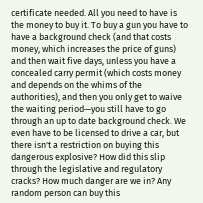certificate needed. All you need to have is the money to buy it. To buy a gun you have to have a background check (and that costs money, which increases the price of guns) and then wait five days, unless you have a concealed carry permit (which costs money and depends on the whims of the authorities), and then you only get to waive the waiting period—you still have to go through an up to date background check. We even have to be licensed to drive a car, but there isn't a restriction on buying this dangerous explosive? How did this slip through the legislative and regulatory cracks? How much danger are we in? Any random person can buy this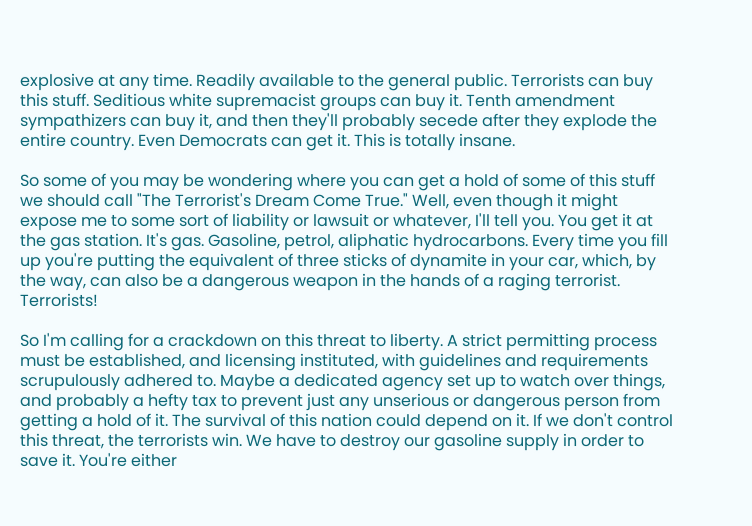explosive at any time. Readily available to the general public. Terrorists can buy this stuff. Seditious white supremacist groups can buy it. Tenth amendment sympathizers can buy it, and then they'll probably secede after they explode the entire country. Even Democrats can get it. This is totally insane.

So some of you may be wondering where you can get a hold of some of this stuff we should call "The Terrorist's Dream Come True." Well, even though it might expose me to some sort of liability or lawsuit or whatever, I'll tell you. You get it at the gas station. It's gas. Gasoline, petrol, aliphatic hydrocarbons. Every time you fill up you're putting the equivalent of three sticks of dynamite in your car, which, by the way, can also be a dangerous weapon in the hands of a raging terrorist. Terrorists!

So I'm calling for a crackdown on this threat to liberty. A strict permitting process must be established, and licensing instituted, with guidelines and requirements scrupulously adhered to. Maybe a dedicated agency set up to watch over things, and probably a hefty tax to prevent just any unserious or dangerous person from getting a hold of it. The survival of this nation could depend on it. If we don't control this threat, the terrorists win. We have to destroy our gasoline supply in order to save it. You're either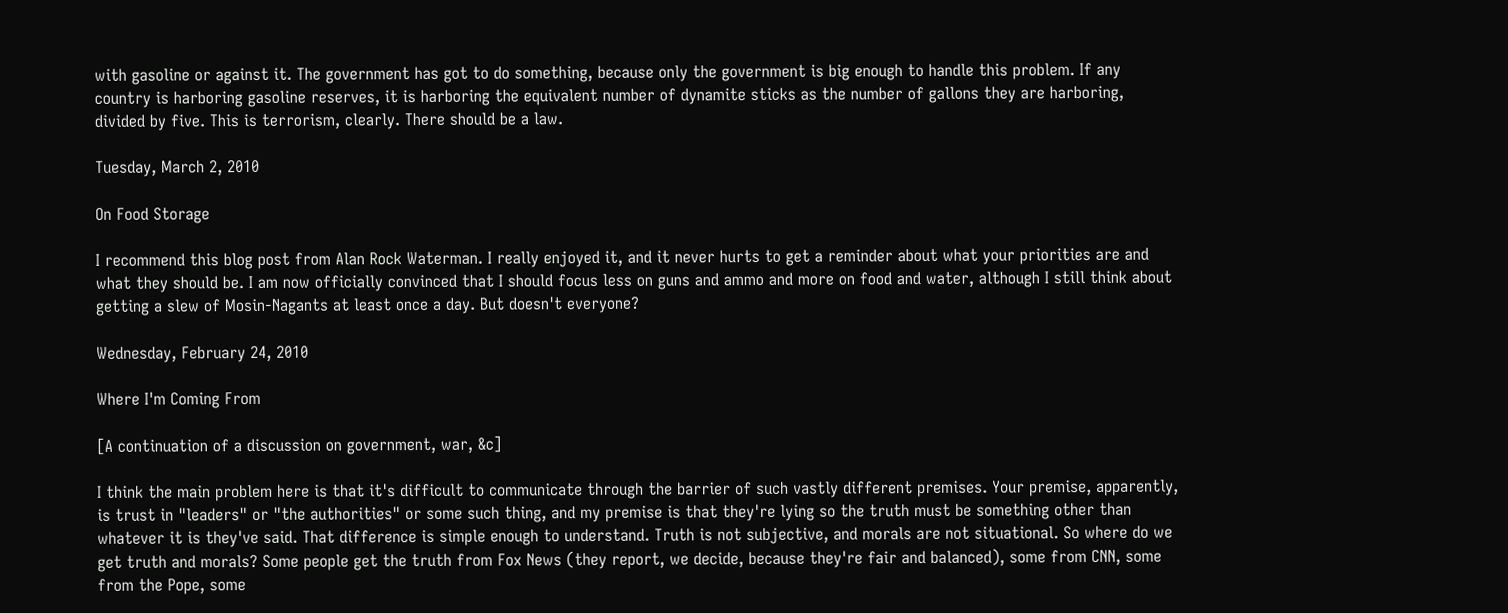with gasoline or against it. The government has got to do something, because only the government is big enough to handle this problem. If any country is harboring gasoline reserves, it is harboring the equivalent number of dynamite sticks as the number of gallons they are harboring, divided by five. This is terrorism, clearly. There should be a law.

Tuesday, March 2, 2010

On Food Storage

I recommend this blog post from Alan Rock Waterman. I really enjoyed it, and it never hurts to get a reminder about what your priorities are and what they should be. I am now officially convinced that I should focus less on guns and ammo and more on food and water, although I still think about getting a slew of Mosin-Nagants at least once a day. But doesn't everyone?

Wednesday, February 24, 2010

Where I'm Coming From

[A continuation of a discussion on government, war, &c]

I think the main problem here is that it's difficult to communicate through the barrier of such vastly different premises. Your premise, apparently, is trust in "leaders" or "the authorities" or some such thing, and my premise is that they're lying so the truth must be something other than whatever it is they've said. That difference is simple enough to understand. Truth is not subjective, and morals are not situational. So where do we get truth and morals? Some people get the truth from Fox News (they report, we decide, because they're fair and balanced), some from CNN, some from the Pope, some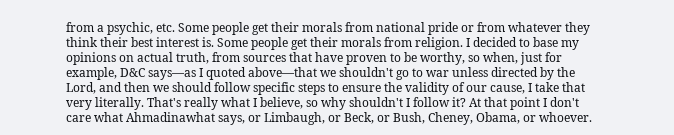from a psychic, etc. Some people get their morals from national pride or from whatever they think their best interest is. Some people get their morals from religion. I decided to base my opinions on actual truth, from sources that have proven to be worthy, so when, just for example, D&C says—as I quoted above—that we shouldn't go to war unless directed by the Lord, and then we should follow specific steps to ensure the validity of our cause, I take that very literally. That's really what I believe, so why shouldn't I follow it? At that point I don't care what Ahmadinawhat says, or Limbaugh, or Beck, or Bush, Cheney, Obama, or whoever.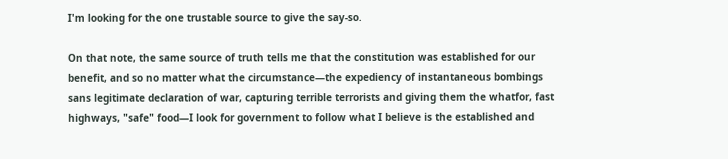I'm looking for the one trustable source to give the say-so.

On that note, the same source of truth tells me that the constitution was established for our benefit, and so no matter what the circumstance—the expediency of instantaneous bombings sans legitimate declaration of war, capturing terrible terrorists and giving them the whatfor, fast highways, "safe" food—I look for government to follow what I believe is the established and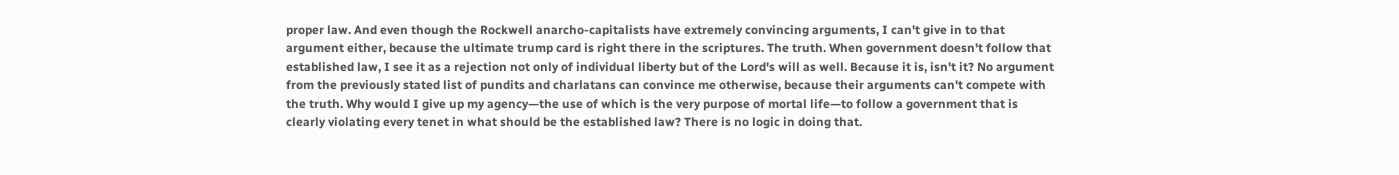proper law. And even though the Rockwell anarcho-capitalists have extremely convincing arguments, I can't give in to that argument either, because the ultimate trump card is right there in the scriptures. The truth. When government doesn't follow that established law, I see it as a rejection not only of individual liberty but of the Lord's will as well. Because it is, isn't it? No argument from the previously stated list of pundits and charlatans can convince me otherwise, because their arguments can't compete with the truth. Why would I give up my agency—the use of which is the very purpose of mortal life—to follow a government that is clearly violating every tenet in what should be the established law? There is no logic in doing that.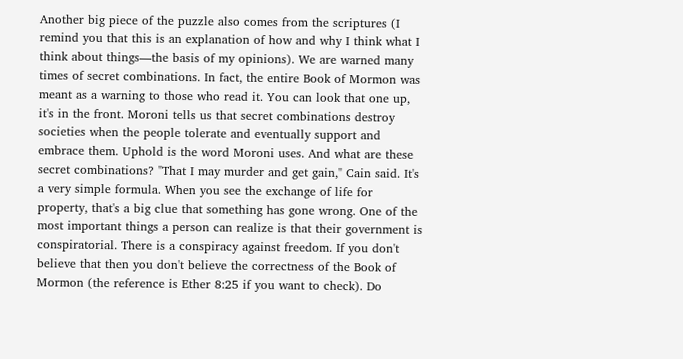Another big piece of the puzzle also comes from the scriptures (I remind you that this is an explanation of how and why I think what I think about things—the basis of my opinions). We are warned many times of secret combinations. In fact, the entire Book of Mormon was meant as a warning to those who read it. You can look that one up, it's in the front. Moroni tells us that secret combinations destroy societies when the people tolerate and eventually support and embrace them. Uphold is the word Moroni uses. And what are these secret combinations? "That I may murder and get gain," Cain said. It's a very simple formula. When you see the exchange of life for property, that's a big clue that something has gone wrong. One of the most important things a person can realize is that their government is conspiratorial. There is a conspiracy against freedom. If you don't believe that then you don't believe the correctness of the Book of Mormon (the reference is Ether 8:25 if you want to check). Do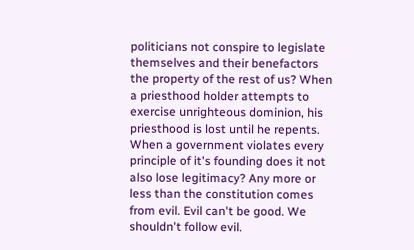politicians not conspire to legislate themselves and their benefactors the property of the rest of us? When a priesthood holder attempts to exercise unrighteous dominion, his priesthood is lost until he repents. When a government violates every principle of it's founding does it not also lose legitimacy? Any more or less than the constitution comes from evil. Evil can't be good. We shouldn't follow evil.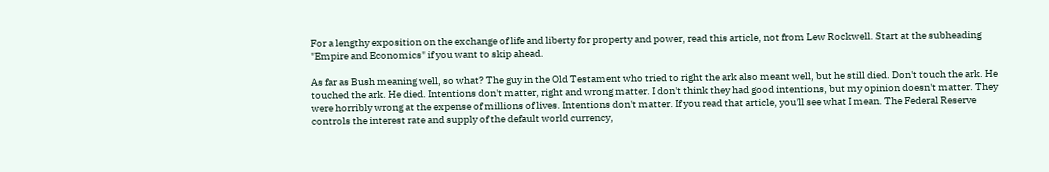For a lengthy exposition on the exchange of life and liberty for property and power, read this article, not from Lew Rockwell. Start at the subheading "Empire and Economics" if you want to skip ahead.

As far as Bush meaning well, so what? The guy in the Old Testament who tried to right the ark also meant well, but he still died. Don't touch the ark. He touched the ark. He died. Intentions don't matter, right and wrong matter. I don't think they had good intentions, but my opinion doesn't matter. They were horribly wrong at the expense of millions of lives. Intentions don't matter. If you read that article, you'll see what I mean. The Federal Reserve controls the interest rate and supply of the default world currency,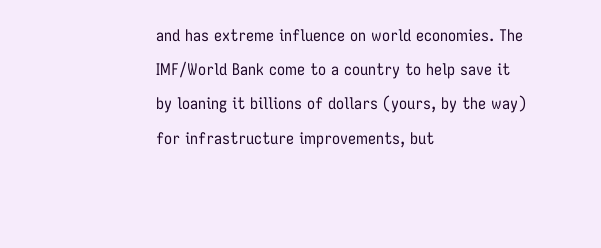and has extreme influence on world economies. The IMF/World Bank come to a country to help save it by loaning it billions of dollars (yours, by the way) for infrastructure improvements, but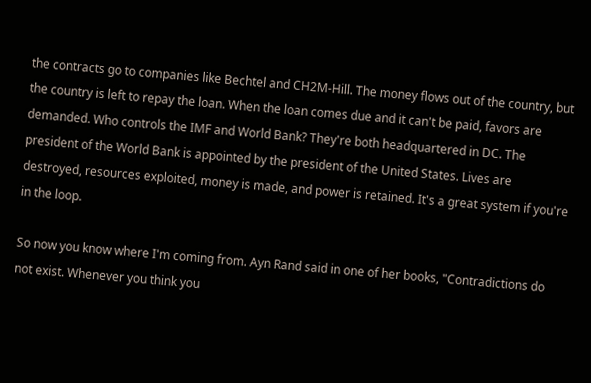the contracts go to companies like Bechtel and CH2M-Hill. The money flows out of the country, but the country is left to repay the loan. When the loan comes due and it can't be paid, favors are demanded. Who controls the IMF and World Bank? They're both headquartered in DC. The president of the World Bank is appointed by the president of the United States. Lives are destroyed, resources exploited, money is made, and power is retained. It's a great system if you're in the loop.

So now you know where I'm coming from. Ayn Rand said in one of her books, "Contradictions do not exist. Whenever you think you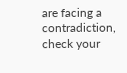are facing a contradiction, check your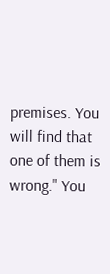premises. You will find that one of them is wrong." You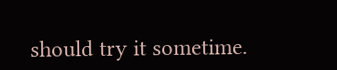should try it sometime.